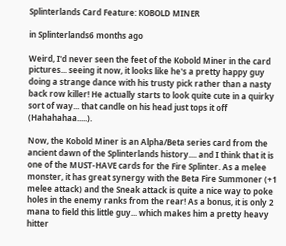Splinterlands Card Feature: KOBOLD MINER

in Splinterlands6 months ago

Weird, I'd never seen the feet of the Kobold Miner in the card pictures... seeing it now, it looks like he's a pretty happy guy doing a strange dance with his trusty pick rather than a nasty back row killer! He actually starts to look quite cute in a quirky sort of way... that candle on his head just tops it off (Hahahahaa.....).

Now, the Kobold Miner is an Alpha/Beta series card from the ancient dawn of the Splinterlands history.... and I think that it is one of the MUST-HAVE cards for the Fire Splinter. As a melee monster, it has great synergy with the Beta Fire Summoner (+1 melee attack) and the Sneak attack is quite a nice way to poke holes in the enemy ranks from the rear! As a bonus, it is only 2 mana to field this little guy... which makes him a pretty heavy hitter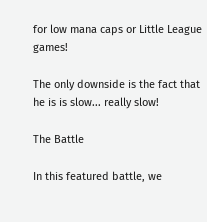for low mana caps or Little League games!

The only downside is the fact that he is is slow... really slow!

The Battle

In this featured battle, we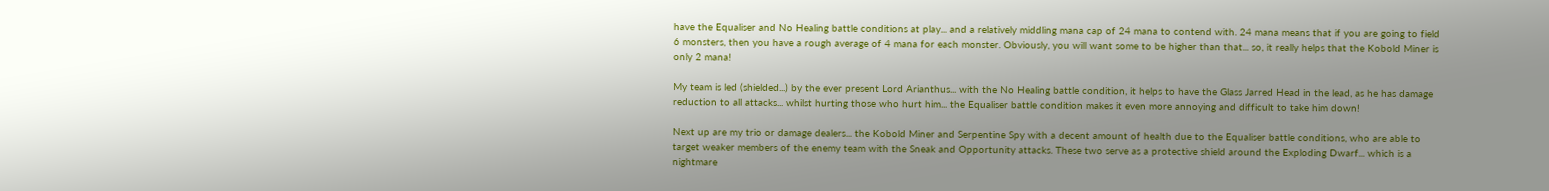have the Equaliser and No Healing battle conditions at play... and a relatively middling mana cap of 24 mana to contend with. 24 mana means that if you are going to field 6 monsters, then you have a rough average of 4 mana for each monster. Obviously, you will want some to be higher than that... so, it really helps that the Kobold Miner is only 2 mana!

My team is led (shielded...) by the ever present Lord Arianthus... with the No Healing battle condition, it helps to have the Glass Jarred Head in the lead, as he has damage reduction to all attacks... whilst hurting those who hurt him... the Equaliser battle condition makes it even more annoying and difficult to take him down!

Next up are my trio or damage dealers... the Kobold Miner and Serpentine Spy with a decent amount of health due to the Equaliser battle conditions, who are able to target weaker members of the enemy team with the Sneak and Opportunity attacks. These two serve as a protective shield around the Exploding Dwarf... which is a nightmare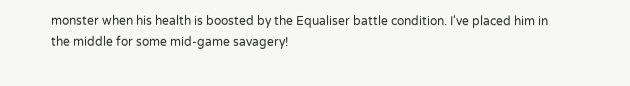monster when his health is boosted by the Equaliser battle condition. I've placed him in the middle for some mid-game savagery!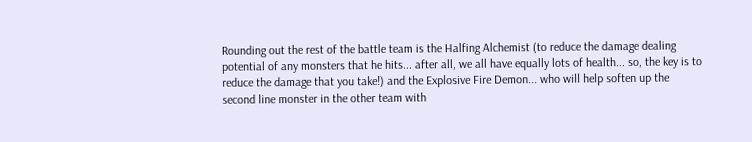Rounding out the rest of the battle team is the Halfing Alchemist (to reduce the damage dealing potential of any monsters that he hits... after all, we all have equally lots of health... so, the key is to reduce the damage that you take!) and the Explosive Fire Demon... who will help soften up the second line monster in the other team with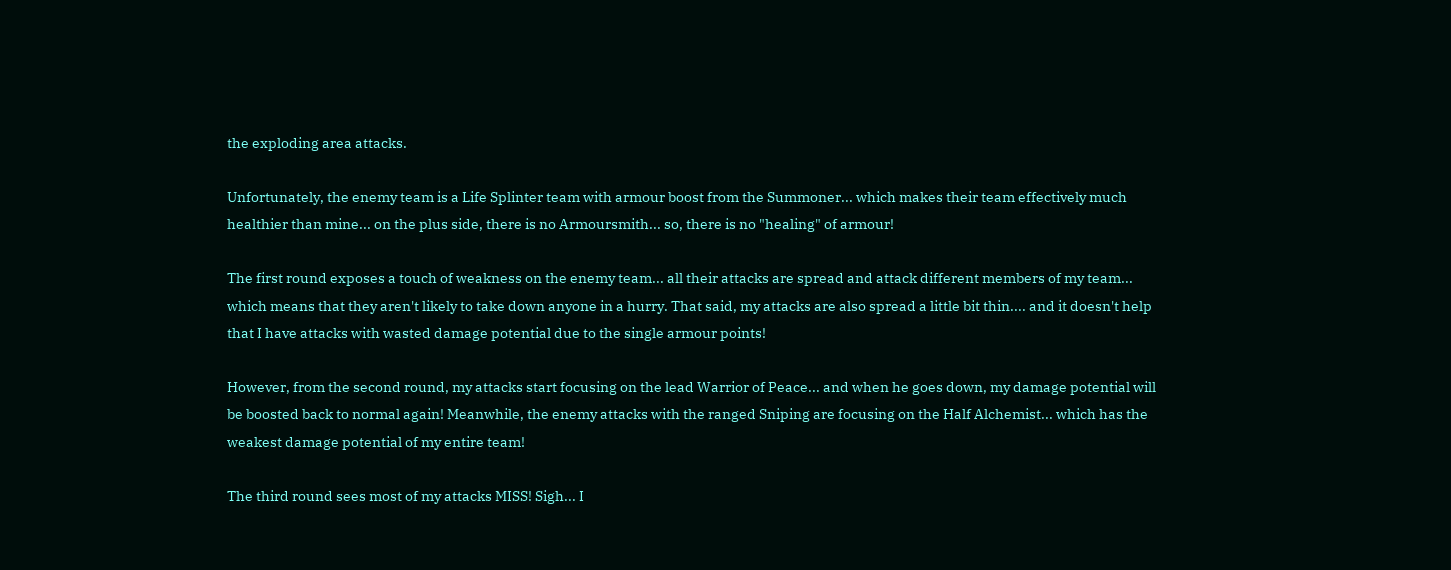the exploding area attacks.

Unfortunately, the enemy team is a Life Splinter team with armour boost from the Summoner... which makes their team effectively much healthier than mine... on the plus side, there is no Armoursmith... so, there is no "healing" of armour!

The first round exposes a touch of weakness on the enemy team... all their attacks are spread and attack different members of my team... which means that they aren't likely to take down anyone in a hurry. That said, my attacks are also spread a little bit thin.... and it doesn't help that I have attacks with wasted damage potential due to the single armour points!

However, from the second round, my attacks start focusing on the lead Warrior of Peace... and when he goes down, my damage potential will be boosted back to normal again! Meanwhile, the enemy attacks with the ranged Sniping are focusing on the Half Alchemist... which has the weakest damage potential of my entire team!

The third round sees most of my attacks MISS! Sigh... I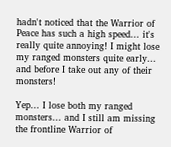hadn't noticed that the Warrior of Peace has such a high speed... it's really quite annoying! I might lose my ranged monsters quite early... and before I take out any of their monsters!

Yep... I lose both my ranged monsters... and I still am missing the frontline Warrior of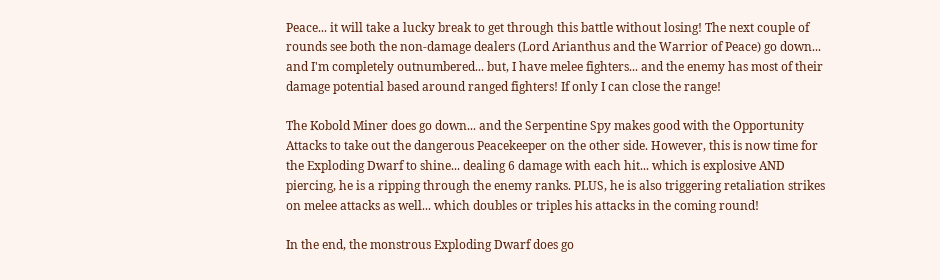Peace... it will take a lucky break to get through this battle without losing! The next couple of rounds see both the non-damage dealers (Lord Arianthus and the Warrior of Peace) go down... and I'm completely outnumbered... but, I have melee fighters... and the enemy has most of their damage potential based around ranged fighters! If only I can close the range!

The Kobold Miner does go down... and the Serpentine Spy makes good with the Opportunity Attacks to take out the dangerous Peacekeeper on the other side. However, this is now time for the Exploding Dwarf to shine... dealing 6 damage with each hit... which is explosive AND piercing, he is a ripping through the enemy ranks. PLUS, he is also triggering retaliation strikes on melee attacks as well... which doubles or triples his attacks in the coming round!

In the end, the monstrous Exploding Dwarf does go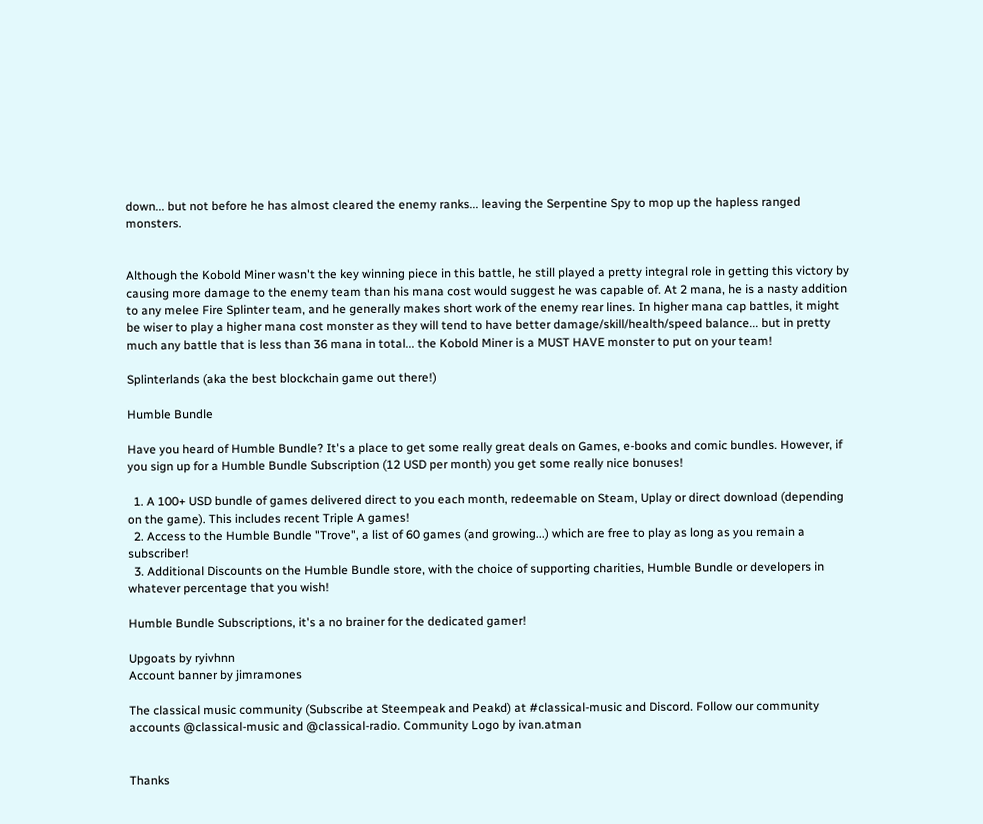down... but not before he has almost cleared the enemy ranks... leaving the Serpentine Spy to mop up the hapless ranged monsters.


Although the Kobold Miner wasn't the key winning piece in this battle, he still played a pretty integral role in getting this victory by causing more damage to the enemy team than his mana cost would suggest he was capable of. At 2 mana, he is a nasty addition to any melee Fire Splinter team, and he generally makes short work of the enemy rear lines. In higher mana cap battles, it might be wiser to play a higher mana cost monster as they will tend to have better damage/skill/health/speed balance... but in pretty much any battle that is less than 36 mana in total... the Kobold Miner is a MUST HAVE monster to put on your team!

Splinterlands (aka the best blockchain game out there!)

Humble Bundle

Have you heard of Humble Bundle? It's a place to get some really great deals on Games, e-books and comic bundles. However, if you sign up for a Humble Bundle Subscription (12 USD per month) you get some really nice bonuses!

  1. A 100+ USD bundle of games delivered direct to you each month, redeemable on Steam, Uplay or direct download (depending on the game). This includes recent Triple A games!
  2. Access to the Humble Bundle "Trove", a list of 60 games (and growing...) which are free to play as long as you remain a subscriber!
  3. Additional Discounts on the Humble Bundle store, with the choice of supporting charities, Humble Bundle or developers in whatever percentage that you wish!

Humble Bundle Subscriptions, it's a no brainer for the dedicated gamer!

Upgoats by ryivhnn
Account banner by jimramones

The classical music community (Subscribe at Steempeak and Peakd) at #classical-music and Discord. Follow our community accounts @classical-music and @classical-radio. Community Logo by ivan.atman


Thanks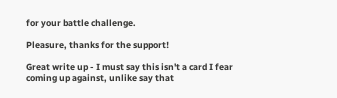for your battle challenge.

Pleasure, thanks for the support!

Great write up - I must say this isn't a card I fear coming up against, unlike say that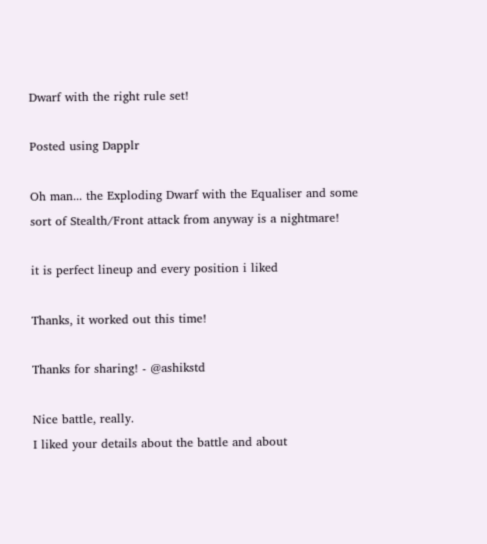Dwarf with the right rule set!

Posted using Dapplr

Oh man... the Exploding Dwarf with the Equaliser and some sort of Stealth/Front attack from anyway is a nightmare!

it is perfect lineup and every position i liked

Thanks, it worked out this time!

Thanks for sharing! - @ashikstd

Nice battle, really.
I liked your details about the battle and about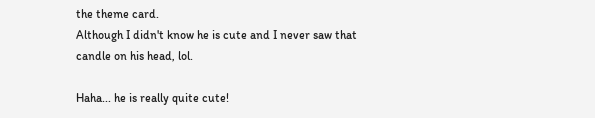the theme card.
Although I didn't know he is cute and I never saw that candle on his head, lol.

Haha... he is really quite cute!